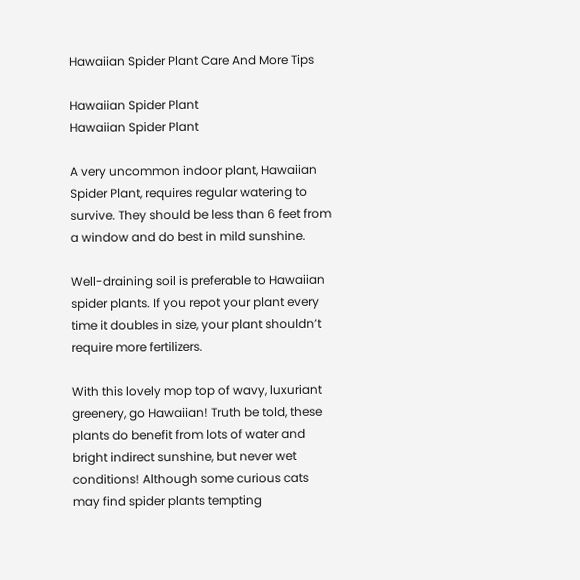Hawaiian Spider Plant Care And More Tips

Hawaiian Spider Plant
Hawaiian Spider Plant

A very uncommon indoor plant, Hawaiian Spider Plant, requires regular watering to survive. They should be less than 6 feet from a window and do best in mild sunshine.

Well-draining soil is preferable to Hawaiian spider plants. If you repot your plant every time it doubles in size, your plant shouldn’t require more fertilizers.

With this lovely mop top of wavy, luxuriant greenery, go Hawaiian! Truth be told, these plants do benefit from lots of water and bright indirect sunshine, but never wet conditions! Although some curious cats may find spider plants tempting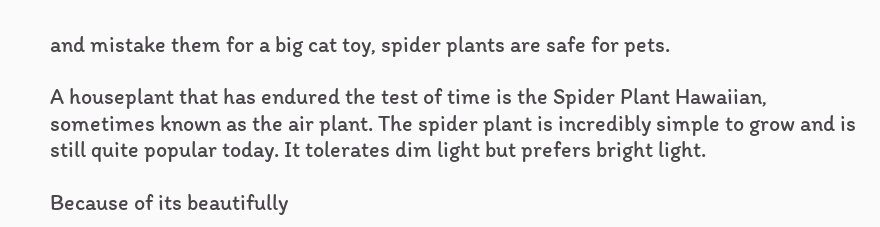and mistake them for a big cat toy, spider plants are safe for pets.

A houseplant that has endured the test of time is the Spider Plant Hawaiian, sometimes known as the air plant. The spider plant is incredibly simple to grow and is still quite popular today. It tolerates dim light but prefers bright light.

Because of its beautifully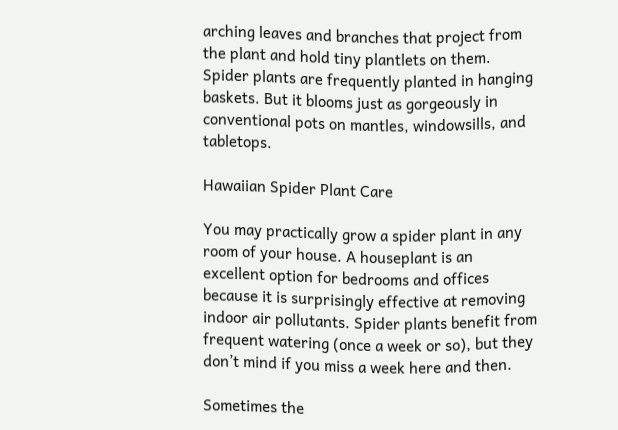arching leaves and branches that project from the plant and hold tiny plantlets on them. Spider plants are frequently planted in hanging baskets. But it blooms just as gorgeously in conventional pots on mantles, windowsills, and tabletops.

Hawaiian Spider Plant Care

You may practically grow a spider plant in any room of your house. A houseplant is an excellent option for bedrooms and offices because it is surprisingly effective at removing indoor air pollutants. Spider plants benefit from frequent watering (once a week or so), but they don’t mind if you miss a week here and then.

Sometimes the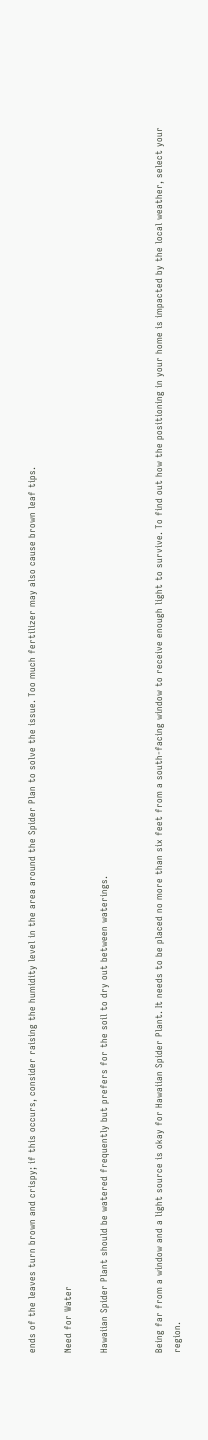ends of the leaves turn brown and crispy; if this occurs, consider raising the humidity level in the area around the Spider Plan to solve the issue. Too much fertilizer may also cause brown leaf tips.

Need for Water

Hawaiian Spider Plant should be watered frequently but prefers for the soil to dry out between waterings.


Being far from a window and a light source is okay for Hawaiian Spider Plant. It needs to be placed no more than six feet from a south-facing window to receive enough light to survive. To find out how the positioning in your home is impacted by the local weather, select your region.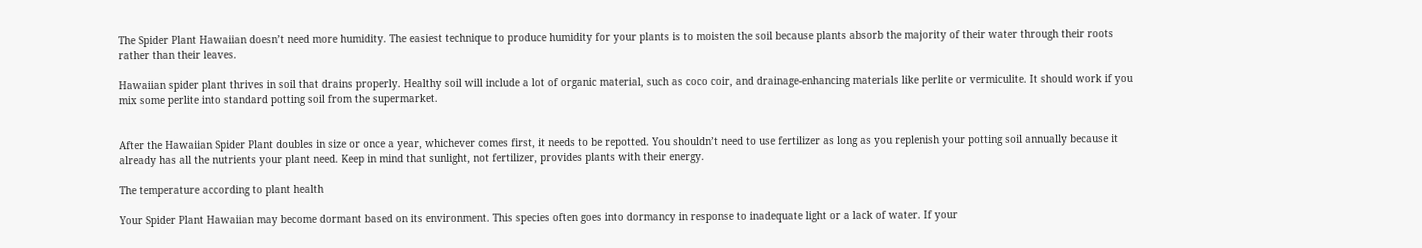The Spider Plant Hawaiian doesn’t need more humidity. The easiest technique to produce humidity for your plants is to moisten the soil because plants absorb the majority of their water through their roots rather than their leaves.

Hawaiian spider plant thrives in soil that drains properly. Healthy soil will include a lot of organic material, such as coco coir, and drainage-enhancing materials like perlite or vermiculite. It should work if you mix some perlite into standard potting soil from the supermarket.


After the Hawaiian Spider Plant doubles in size or once a year, whichever comes first, it needs to be repotted. You shouldn’t need to use fertilizer as long as you replenish your potting soil annually because it already has all the nutrients your plant need. Keep in mind that sunlight, not fertilizer, provides plants with their energy.

The temperature according to plant health

Your Spider Plant Hawaiian may become dormant based on its environment. This species often goes into dormancy in response to inadequate light or a lack of water. If your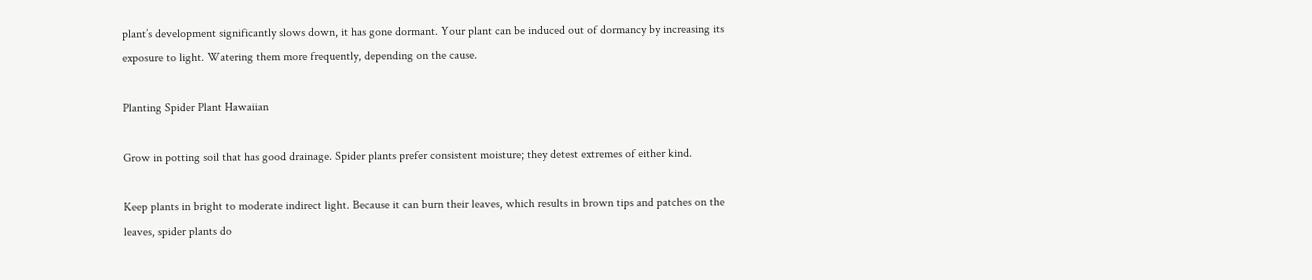plant’s development significantly slows down, it has gone dormant. Your plant can be induced out of dormancy by increasing its exposure to light. Watering them more frequently, depending on the cause.

Planting Spider Plant Hawaiian

Grow in potting soil that has good drainage. Spider plants prefer consistent moisture; they detest extremes of either kind.

Keep plants in bright to moderate indirect light. Because it can burn their leaves, which results in brown tips and patches on the leaves, spider plants do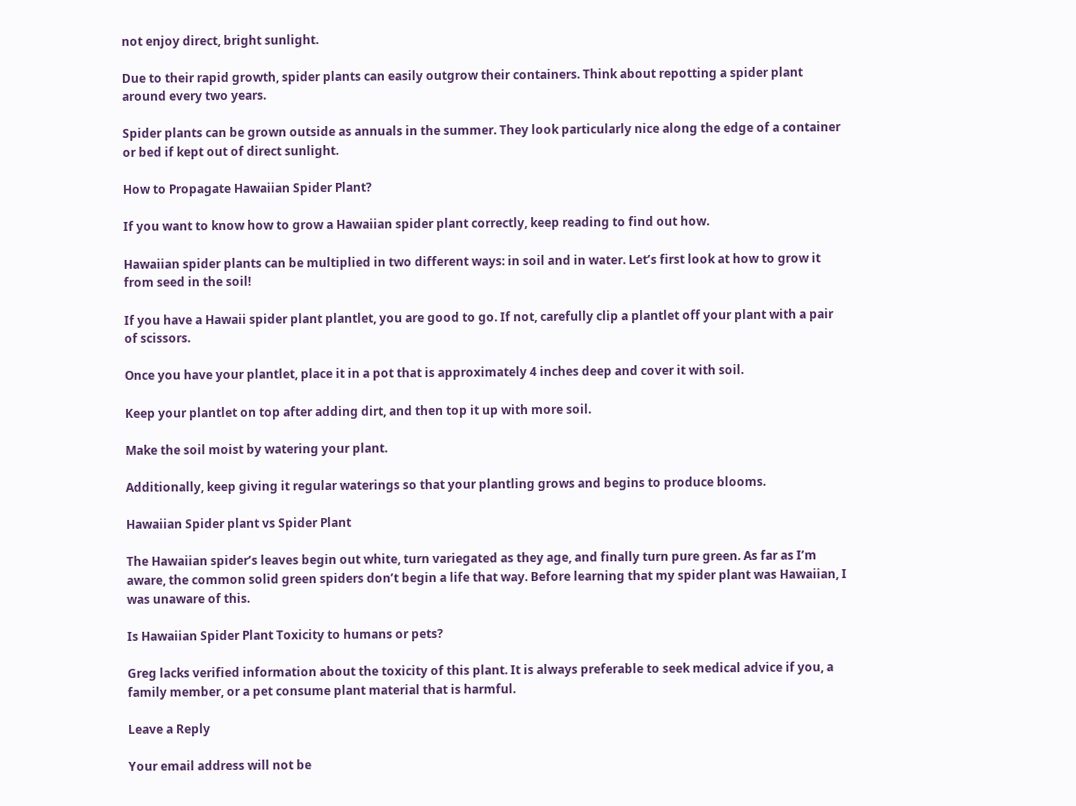not enjoy direct, bright sunlight.

Due to their rapid growth, spider plants can easily outgrow their containers. Think about repotting a spider plant around every two years.

Spider plants can be grown outside as annuals in the summer. They look particularly nice along the edge of a container or bed if kept out of direct sunlight.

How to Propagate Hawaiian Spider Plant?

If you want to know how to grow a Hawaiian spider plant correctly, keep reading to find out how.

Hawaiian spider plants can be multiplied in two different ways: in soil and in water. Let’s first look at how to grow it from seed in the soil!

If you have a Hawaii spider plant plantlet, you are good to go. If not, carefully clip a plantlet off your plant with a pair of scissors.

Once you have your plantlet, place it in a pot that is approximately 4 inches deep and cover it with soil.

Keep your plantlet on top after adding dirt, and then top it up with more soil.

Make the soil moist by watering your plant.

Additionally, keep giving it regular waterings so that your plantling grows and begins to produce blooms.

Hawaiian Spider plant vs Spider Plant

The Hawaiian spider’s leaves begin out white, turn variegated as they age, and finally turn pure green. As far as I’m aware, the common solid green spiders don’t begin a life that way. Before learning that my spider plant was Hawaiian, I was unaware of this.

Is Hawaiian Spider Plant Toxicity to humans or pets?

Greg lacks verified information about the toxicity of this plant. It is always preferable to seek medical advice if you, a family member, or a pet consume plant material that is harmful.

Leave a Reply

Your email address will not be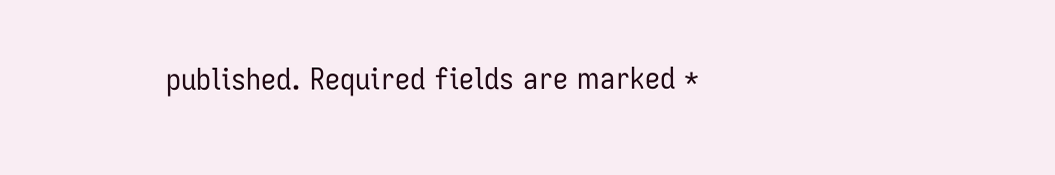published. Required fields are marked *